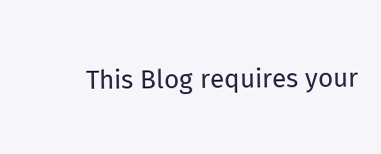This Blog requires your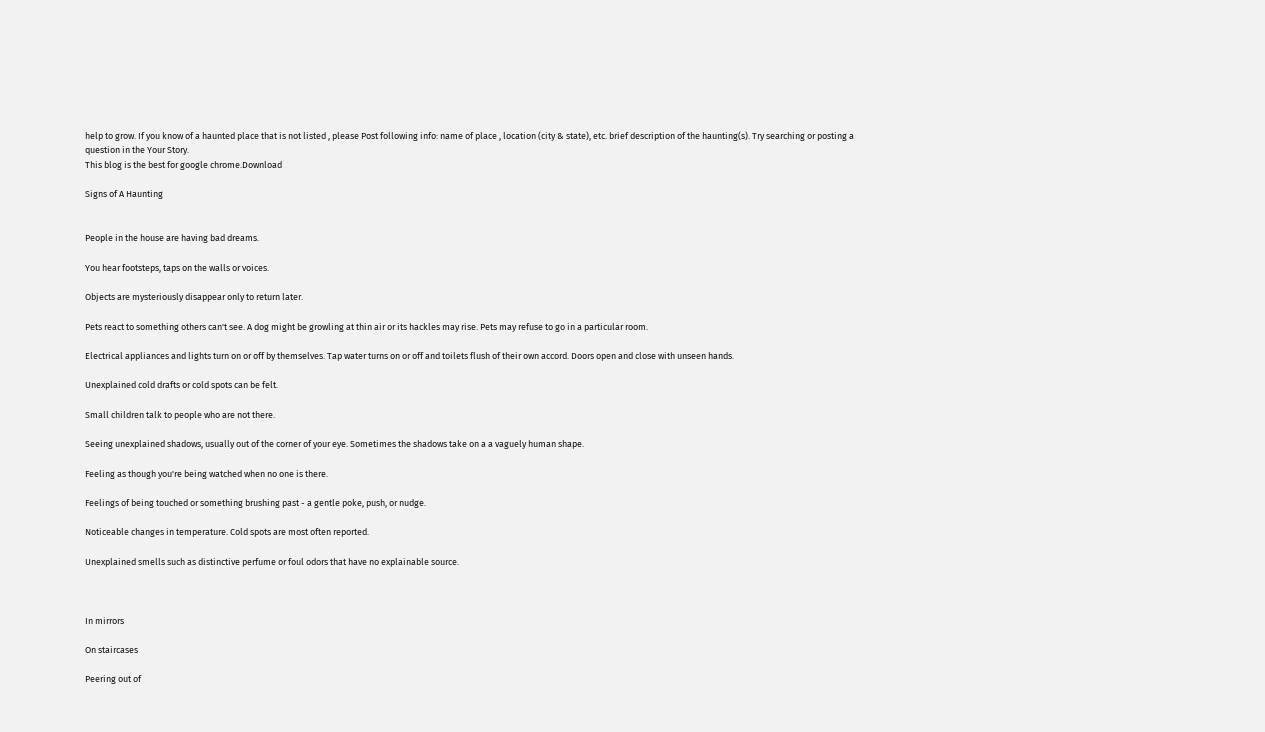help to grow. If you know of a haunted place that is not listed , please Post following info: name of place , location (city & state), etc. brief description of the haunting(s). Try searching or posting a question in the Your Story.
This blog is the best for google chrome.Download

Signs of A Haunting


People in the house are having bad dreams.

You hear footsteps, taps on the walls or voices.

Objects are mysteriously disappear only to return later.

Pets react to something others can't see. A dog might be growling at thin air or its hackles may rise. Pets may refuse to go in a particular room.

Electrical appliances and lights turn on or off by themselves. Tap water turns on or off and toilets flush of their own accord. Doors open and close with unseen hands.

Unexplained cold drafts or cold spots can be felt.

Small children talk to people who are not there.

Seeing unexplained shadows, usually out of the corner of your eye. Sometimes the shadows take on a a vaguely human shape.

Feeling as though you're being watched when no one is there.

Feelings of being touched or something brushing past - a gentle poke, push, or nudge.

Noticeable changes in temperature. Cold spots are most often reported.

Unexplained smells such as distinctive perfume or foul odors that have no explainable source.



In mirrors

On staircases

Peering out of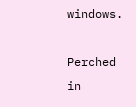windows.

Perched in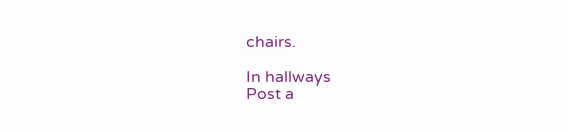chairs.

In hallways
Post a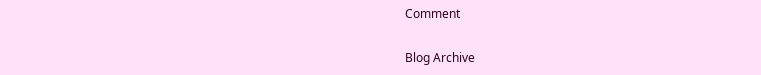Comment

Blog Archive